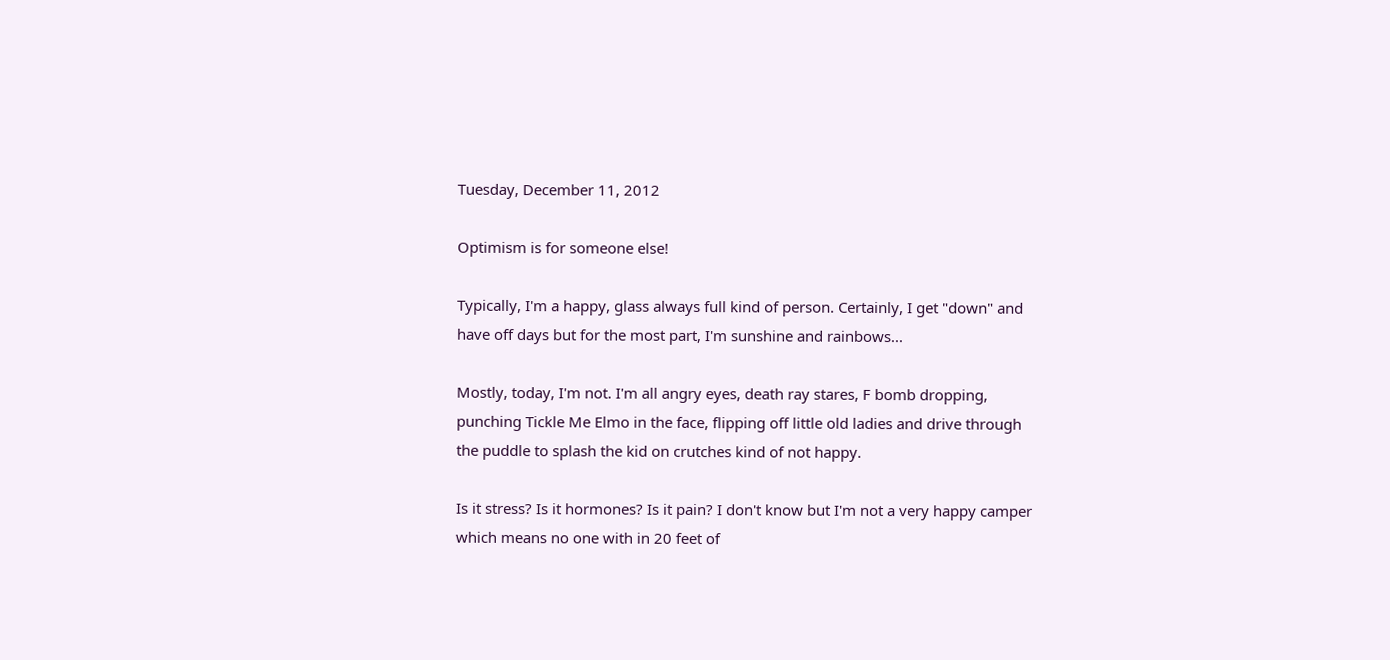Tuesday, December 11, 2012

Optimism is for someone else!

Typically, I'm a happy, glass always full kind of person. Certainly, I get "down" and have off days but for the most part, I'm sunshine and rainbows...

Mostly, today, I'm not. I'm all angry eyes, death ray stares, F bomb dropping, punching Tickle Me Elmo in the face, flipping off little old ladies and drive through the puddle to splash the kid on crutches kind of not happy.

Is it stress? Is it hormones? Is it pain? I don't know but I'm not a very happy camper which means no one with in 20 feet of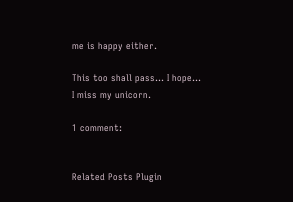me is happy either.

This too shall pass... I hope... I miss my unicorn.

1 comment:


Related Posts Plugin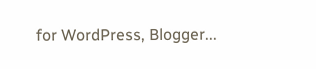for WordPress, Blogger...